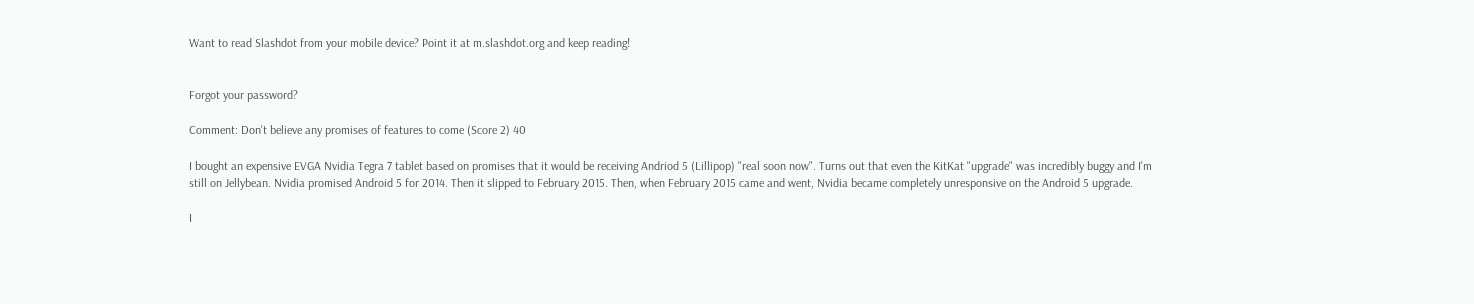Want to read Slashdot from your mobile device? Point it at m.slashdot.org and keep reading!


Forgot your password?

Comment: Don't believe any promises of features to come (Score 2) 40

I bought an expensive EVGA Nvidia Tegra 7 tablet based on promises that it would be receiving Andriod 5 (Lillipop) "real soon now". Turns out that even the KitKat "upgrade" was incredibly buggy and I'm still on Jellybean. Nvidia promised Android 5 for 2014. Then it slipped to February 2015. Then, when February 2015 came and went, Nvidia became completely unresponsive on the Android 5 upgrade.

I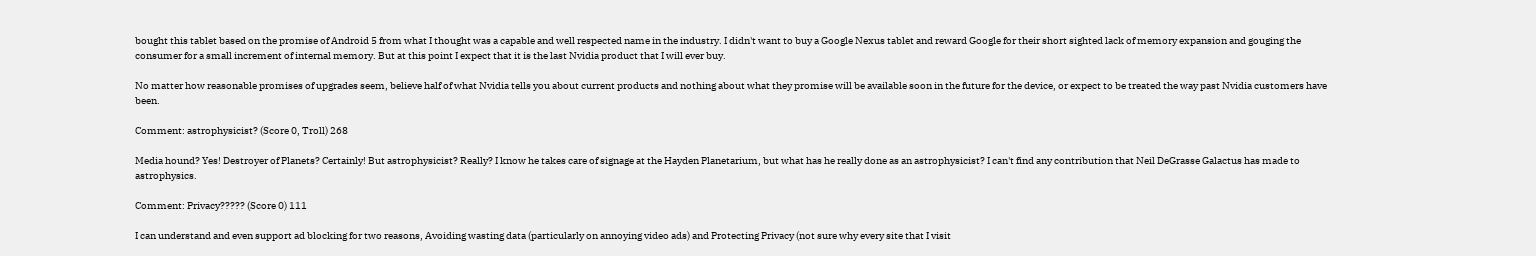bought this tablet based on the promise of Android 5 from what I thought was a capable and well respected name in the industry. I didn't want to buy a Google Nexus tablet and reward Google for their short sighted lack of memory expansion and gouging the consumer for a small increment of internal memory. But at this point I expect that it is the last Nvidia product that I will ever buy.

No matter how reasonable promises of upgrades seem, believe half of what Nvidia tells you about current products and nothing about what they promise will be available soon in the future for the device, or expect to be treated the way past Nvidia customers have been.

Comment: astrophysicist? (Score 0, Troll) 268

Media hound? Yes! Destroyer of Planets? Certainly! But astrophysicist? Really? I know he takes care of signage at the Hayden Planetarium, but what has he really done as an astrophysicist? I can't find any contribution that Neil DeGrasse Galactus has made to astrophysics.

Comment: Privacy????? (Score 0) 111

I can understand and even support ad blocking for two reasons, Avoiding wasting data (particularly on annoying video ads) and Protecting Privacy (not sure why every site that I visit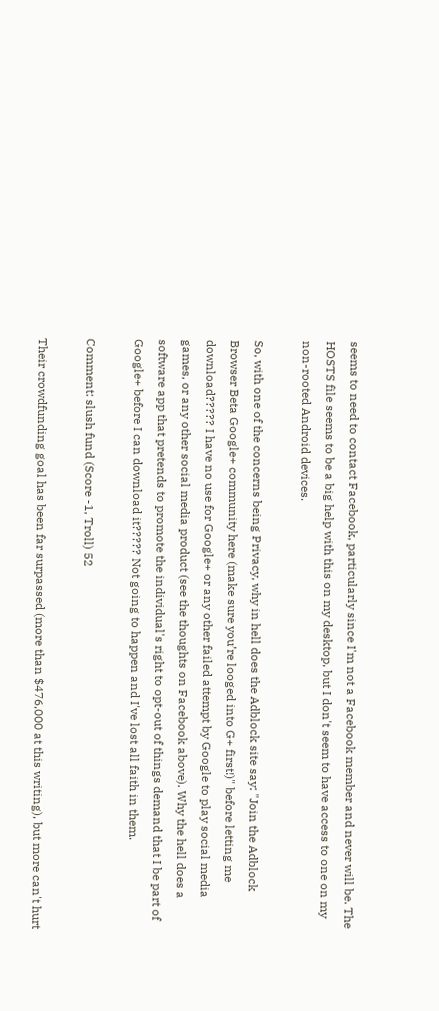seems to need to contact Facebook, particularly since I'm not a Facebook member and never will be. The HOSTS file seems to be a big help with this on my desktop, but I don't seem to have access to one on my non-rooted Android devices.

So, with one of the concerns being Privacy, why in hell does the Adblock site say: "Join the Adblock Browser Beta Google+ community here (make sure you’re looged into G+ first!)" before letting me download????? I have no use for Google+ or any other failed attempt by Google to play social media games, or any other social media product (see the thoughts on Facebook above). Why the hell does a software app that pretends to promote the individual's right to opt-out of things demand that I be part of Google+ before I can download it????? Not going to happen and I've lost all faith in them.

Comment: slush fund (Score -1, Troll) 52

Their crowdfunding goal has been far surpassed (more than $476,000 at this writing), but more can't hurt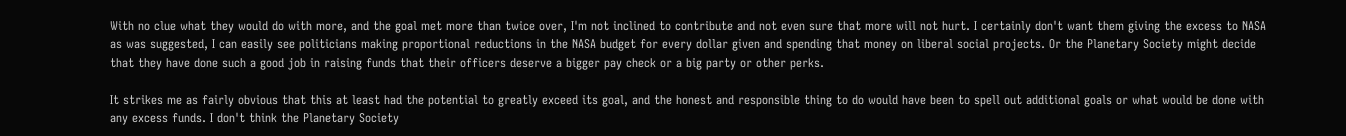With no clue what they would do with more, and the goal met more than twice over, I'm not inclined to contribute and not even sure that more will not hurt. I certainly don't want them giving the excess to NASA as was suggested, I can easily see politicians making proportional reductions in the NASA budget for every dollar given and spending that money on liberal social projects. Or the Planetary Society might decide that they have done such a good job in raising funds that their officers deserve a bigger pay check or a big party or other perks.

It strikes me as fairly obvious that this at least had the potential to greatly exceed its goal, and the honest and responsible thing to do would have been to spell out additional goals or what would be done with any excess funds. I don't think the Planetary Society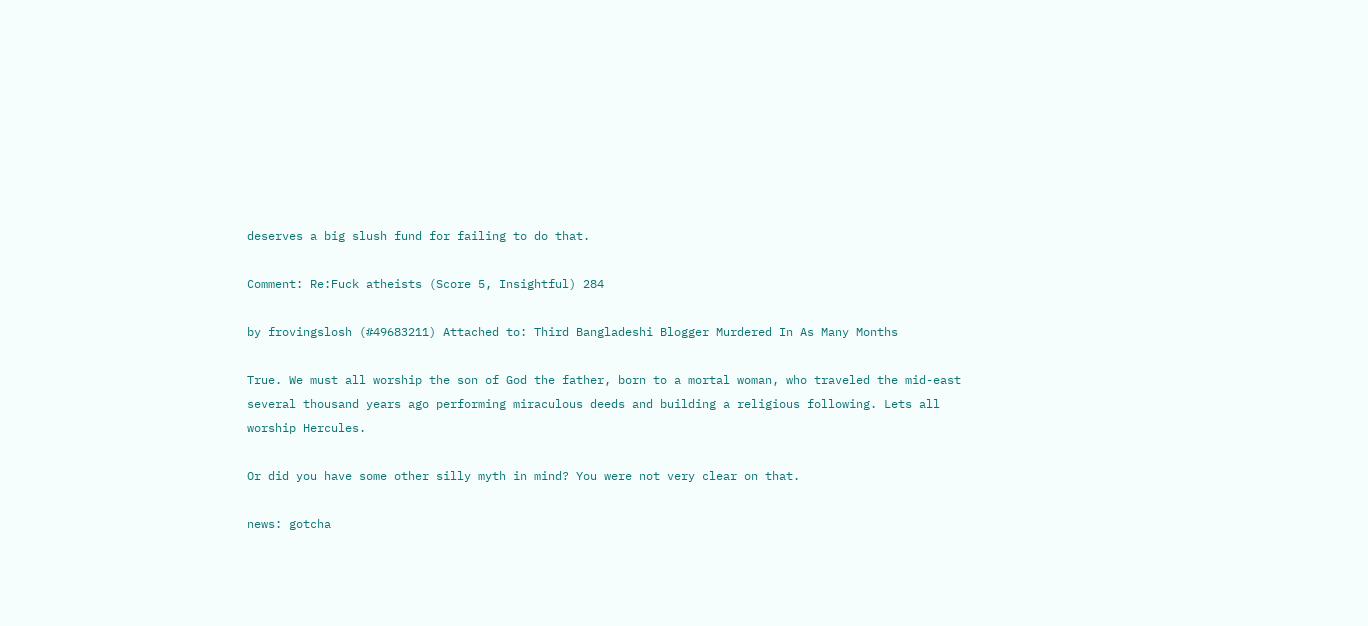deserves a big slush fund for failing to do that.

Comment: Re:Fuck atheists (Score 5, Insightful) 284

by frovingslosh (#49683211) Attached to: Third Bangladeshi Blogger Murdered In As Many Months

True. We must all worship the son of God the father, born to a mortal woman, who traveled the mid-east several thousand years ago performing miraculous deeds and building a religious following. Lets all worship Hercules.

Or did you have some other silly myth in mind? You were not very clear on that.

news: gotcha